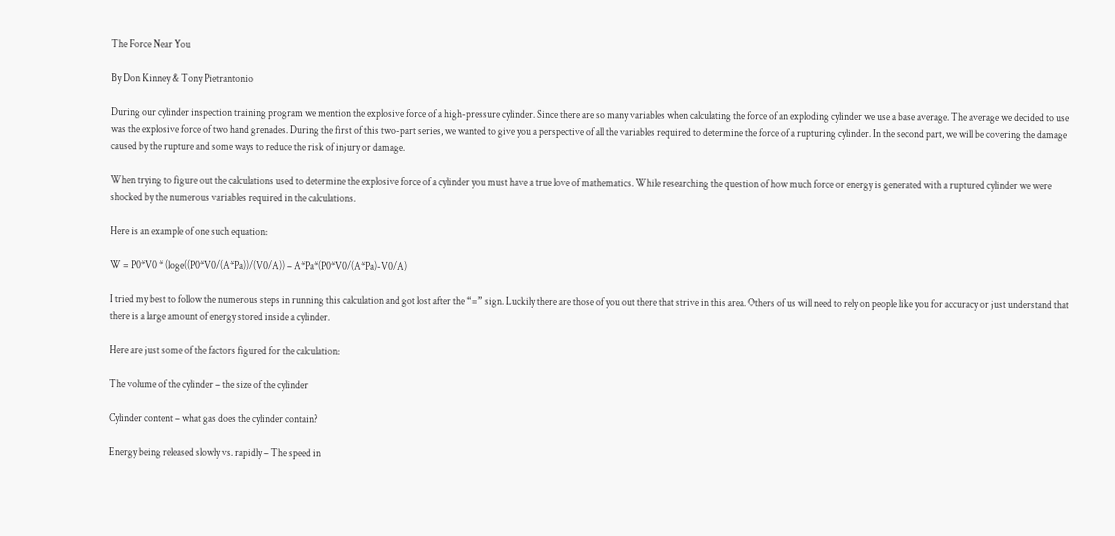The Force Near You

By Don Kinney & Tony Pietrantonio

During our cylinder inspection training program we mention the explosive force of a high-pressure cylinder. Since there are so many variables when calculating the force of an exploding cylinder we use a base average. The average we decided to use was the explosive force of two hand grenades. During the first of this two-part series, we wanted to give you a perspective of all the variables required to determine the force of a rupturing cylinder. In the second part, we will be covering the damage caused by the rupture and some ways to reduce the risk of injury or damage.

When trying to figure out the calculations used to determine the explosive force of a cylinder you must have a true love of mathematics. While researching the question of how much force or energy is generated with a ruptured cylinder we were shocked by the numerous variables required in the calculations.

Here is an example of one such equation:

W = P0*V0 * (loge((P0*V0/(A*Pa))/(V0/A)) – A*Pa*(P0*V0/(A*Pa)-V0/A)

I tried my best to follow the numerous steps in running this calculation and got lost after the “=” sign. Luckily there are those of you out there that strive in this area. Others of us will need to rely on people like you for accuracy or just understand that there is a large amount of energy stored inside a cylinder.

Here are just some of the factors figured for the calculation:

The volume of the cylinder – the size of the cylinder

Cylinder content – what gas does the cylinder contain?

Energy being released slowly vs. rapidly – The speed in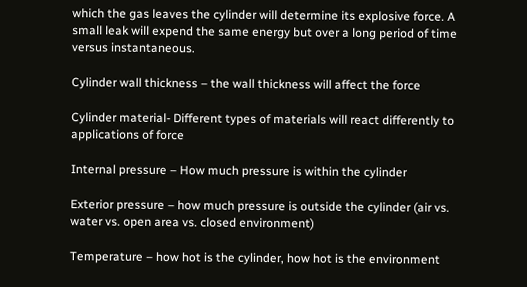which the gas leaves the cylinder will determine its explosive force. A small leak will expend the same energy but over a long period of time versus instantaneous.

Cylinder wall thickness – the wall thickness will affect the force

Cylinder material- Different types of materials will react differently to applications of force

Internal pressure – How much pressure is within the cylinder

Exterior pressure – how much pressure is outside the cylinder (air vs. water vs. open area vs. closed environment)

Temperature – how hot is the cylinder, how hot is the environment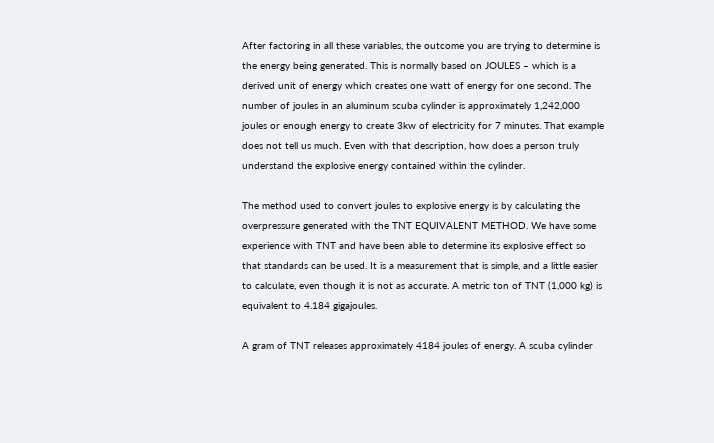After factoring in all these variables, the outcome you are trying to determine is the energy being generated. This is normally based on JOULES – which is a derived unit of energy which creates one watt of energy for one second. The number of joules in an aluminum scuba cylinder is approximately 1,242,000 joules or enough energy to create 3kw of electricity for 7 minutes. That example does not tell us much. Even with that description, how does a person truly understand the explosive energy contained within the cylinder.

The method used to convert joules to explosive energy is by calculating the overpressure generated with the TNT EQUIVALENT METHOD. We have some experience with TNT and have been able to determine its explosive effect so that standards can be used. It is a measurement that is simple, and a little easier to calculate, even though it is not as accurate. A metric ton of TNT (1,000 kg) is equivalent to 4.184 gigajoules.

A gram of TNT releases approximately 4184 joules of energy. A scuba cylinder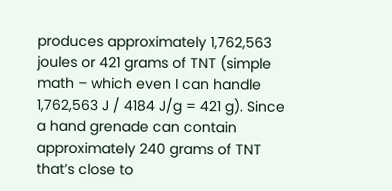produces approximately 1,762,563 joules or 421 grams of TNT (simple math – which even I can handle 1,762,563 J / 4184 J/g = 421 g). Since a hand grenade can contain approximately 240 grams of TNT that’s close to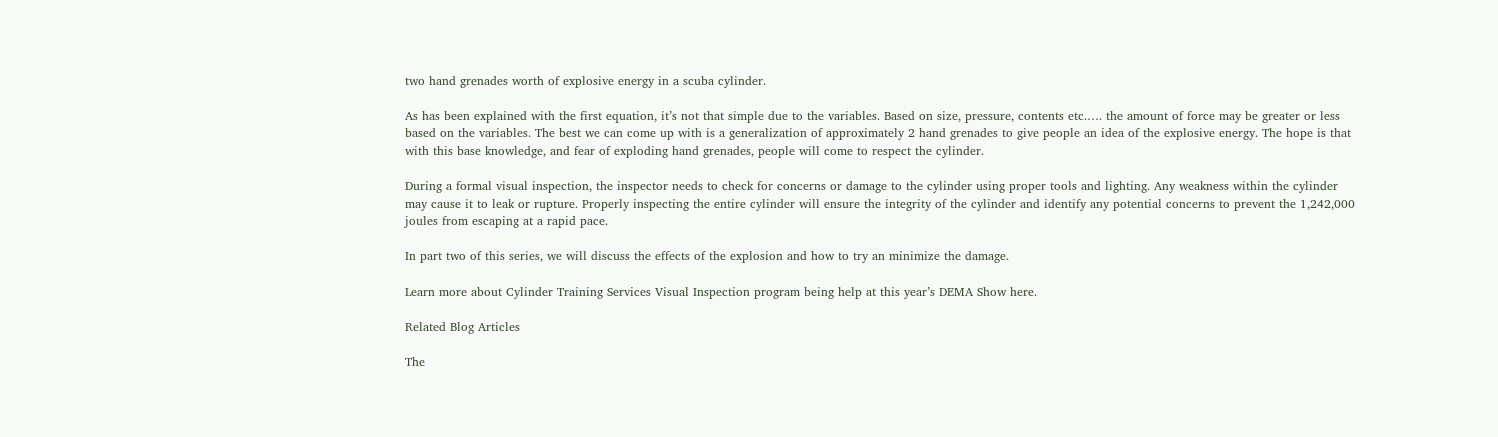two hand grenades worth of explosive energy in a scuba cylinder.

As has been explained with the first equation, it’s not that simple due to the variables. Based on size, pressure, contents etc.…. the amount of force may be greater or less based on the variables. The best we can come up with is a generalization of approximately 2 hand grenades to give people an idea of the explosive energy. The hope is that with this base knowledge, and fear of exploding hand grenades, people will come to respect the cylinder.

During a formal visual inspection, the inspector needs to check for concerns or damage to the cylinder using proper tools and lighting. Any weakness within the cylinder may cause it to leak or rupture. Properly inspecting the entire cylinder will ensure the integrity of the cylinder and identify any potential concerns to prevent the 1,242,000 joules from escaping at a rapid pace.

In part two of this series, we will discuss the effects of the explosion and how to try an minimize the damage.

Learn more about Cylinder Training Services Visual Inspection program being help at this year’s DEMA Show here.

Related Blog Articles

The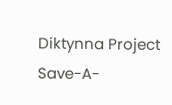Diktynna Project
Save-A-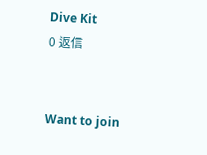Dive Kit
0 返信


Want to join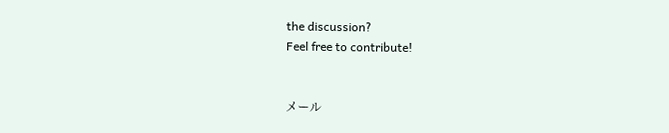the discussion?
Feel free to contribute!


メール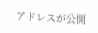アドレスが公開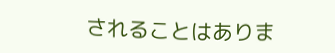されることはありま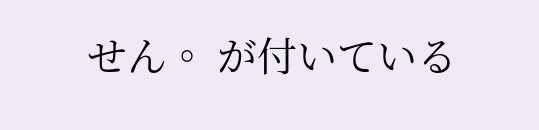せん。 が付いている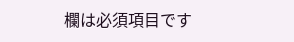欄は必須項目です